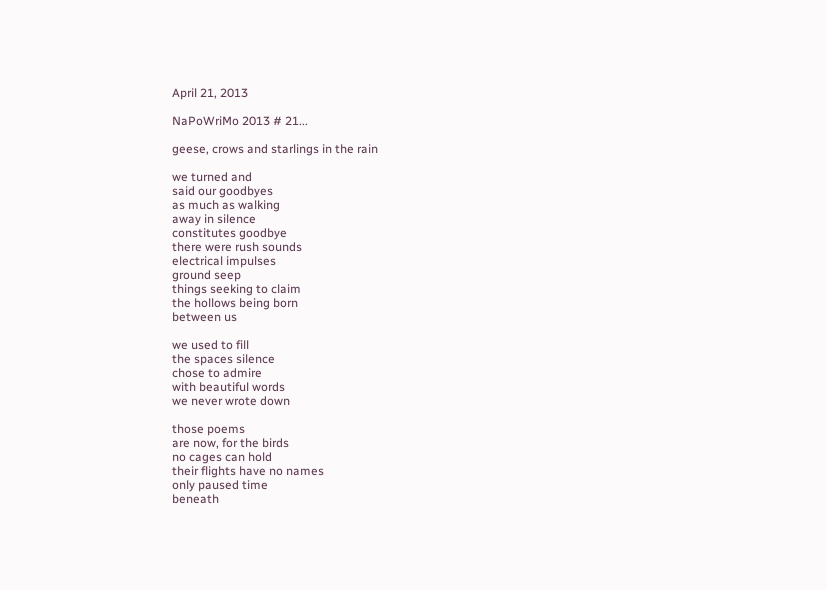April 21, 2013

NaPoWriMo 2013 # 21...

geese, crows and starlings in the rain

we turned and
said our goodbyes
as much as walking
away in silence
constitutes goodbye
there were rush sounds
electrical impulses
ground seep
things seeking to claim
the hollows being born
between us

we used to fill
the spaces silence
chose to admire
with beautiful words
we never wrote down

those poems
are now, for the birds
no cages can hold
their flights have no names
only paused time
beneath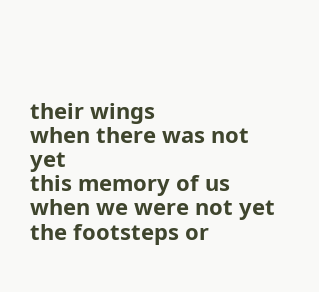their wings
when there was not yet
this memory of us
when we were not yet
the footsteps or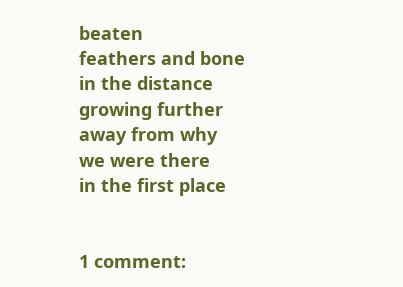beaten
feathers and bone
in the distance
growing further
away from why
we were there
in the first place


1 comment: